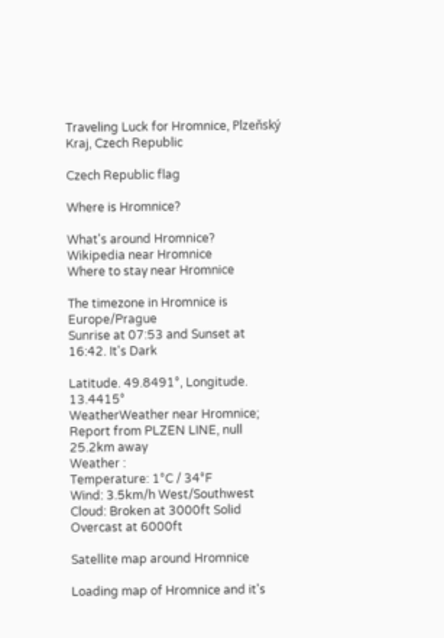Traveling Luck for Hromnice, Plzeňský Kraj, Czech Republic

Czech Republic flag

Where is Hromnice?

What's around Hromnice?
Wikipedia near Hromnice
Where to stay near Hromnice

The timezone in Hromnice is Europe/Prague
Sunrise at 07:53 and Sunset at 16:42. It's Dark

Latitude. 49.8491°, Longitude. 13.4415°
WeatherWeather near Hromnice; Report from PLZEN LINE, null 25.2km away
Weather :
Temperature: 1°C / 34°F
Wind: 3.5km/h West/Southwest
Cloud: Broken at 3000ft Solid Overcast at 6000ft

Satellite map around Hromnice

Loading map of Hromnice and it's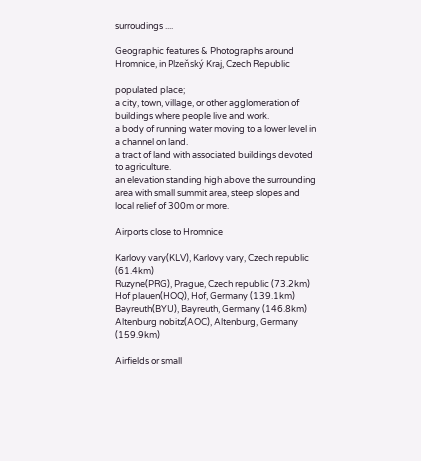surroudings ....

Geographic features & Photographs around Hromnice, in Plzeňský Kraj, Czech Republic

populated place;
a city, town, village, or other agglomeration of buildings where people live and work.
a body of running water moving to a lower level in a channel on land.
a tract of land with associated buildings devoted to agriculture.
an elevation standing high above the surrounding area with small summit area, steep slopes and local relief of 300m or more.

Airports close to Hromnice

Karlovy vary(KLV), Karlovy vary, Czech republic (61.4km)
Ruzyne(PRG), Prague, Czech republic (73.2km)
Hof plauen(HOQ), Hof, Germany (139.1km)
Bayreuth(BYU), Bayreuth, Germany (146.8km)
Altenburg nobitz(AOC), Altenburg, Germany (159.9km)

Airfields or small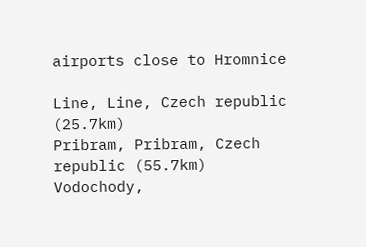airports close to Hromnice

Line, Line, Czech republic (25.7km)
Pribram, Pribram, Czech republic (55.7km)
Vodochody,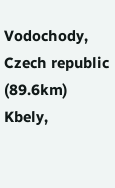Vodochody, Czech republic (89.6km)
Kbely,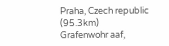Praha, Czech republic (95.3km)
Grafenwohr aaf,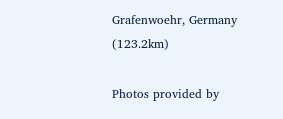Grafenwoehr, Germany (123.2km)

Photos provided by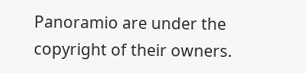Panoramio are under the copyright of their owners.